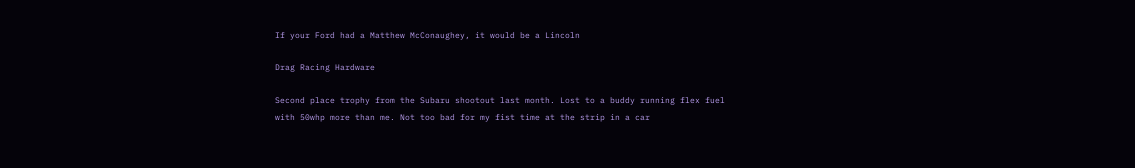If your Ford had a Matthew McConaughey, it would be a Lincoln

Drag Racing Hardware

Second place trophy from the Subaru shootout last month. Lost to a buddy running flex fuel with 50whp more than me. Not too bad for my fist time at the strip in a car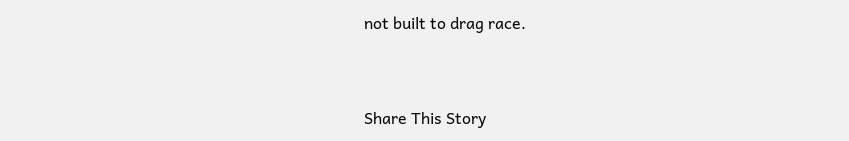not built to drag race.


Share This Story